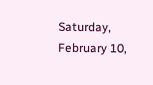Saturday, February 10,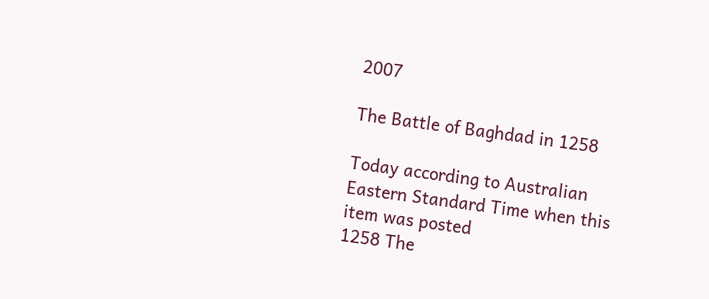2007

The Battle of Baghdad in 1258

Today according to Australian Eastern Standard Time when this item was posted
1258 The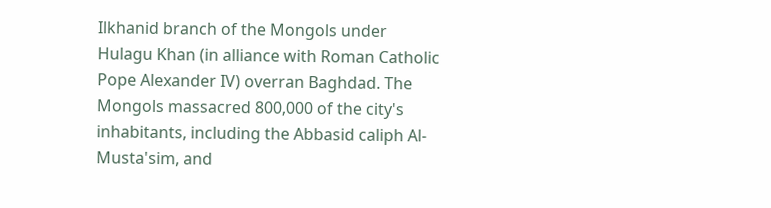Ilkhanid branch of the Mongols under Hulagu Khan (in alliance with Roman Catholic Pope Alexander IV) overran Baghdad. The Mongols massacred 800,000 of the city's inhabitants, including the Abbasid caliph Al-Musta'sim, and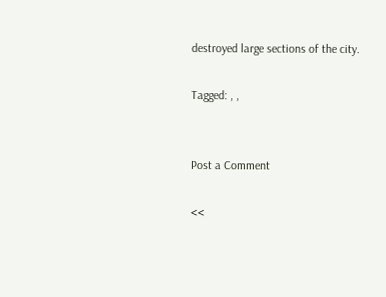destroyed large sections of the city.

Tagged: , ,


Post a Comment

<<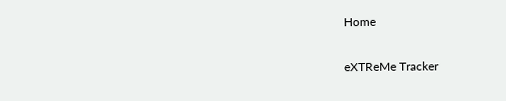Home

eXTReMe Tracker